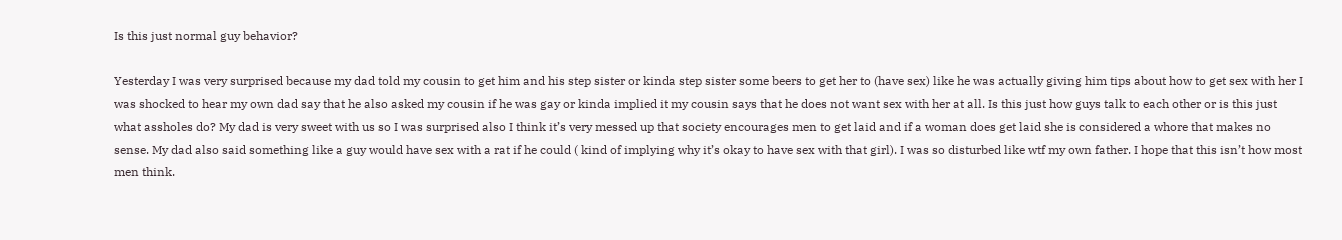Is this just normal guy behavior?

Yesterday I was very surprised because my dad told my cousin to get him and his step sister or kinda step sister some beers to get her to (have sex) like he was actually giving him tips about how to get sex with her I was shocked to hear my own dad say that he also asked my cousin if he was gay or kinda implied it my cousin says that he does not want sex with her at all. Is this just how guys talk to each other or is this just what assholes do? My dad is very sweet with us so I was surprised also I think it’s very messed up that society encourages men to get laid and if a woman does get laid she is considered a whore that makes no sense. My dad also said something like a guy would have sex with a rat if he could ( kind of implying why it’s okay to have sex with that girl). I was so disturbed like wtf my own father. I hope that this isn’t how most men think.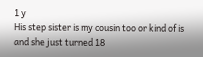1 y
His step sister is my cousin too or kind of is and she just turned 18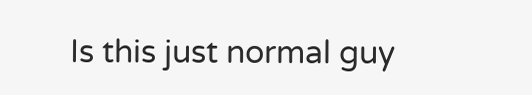Is this just normal guy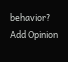behavior?
Add Opinion